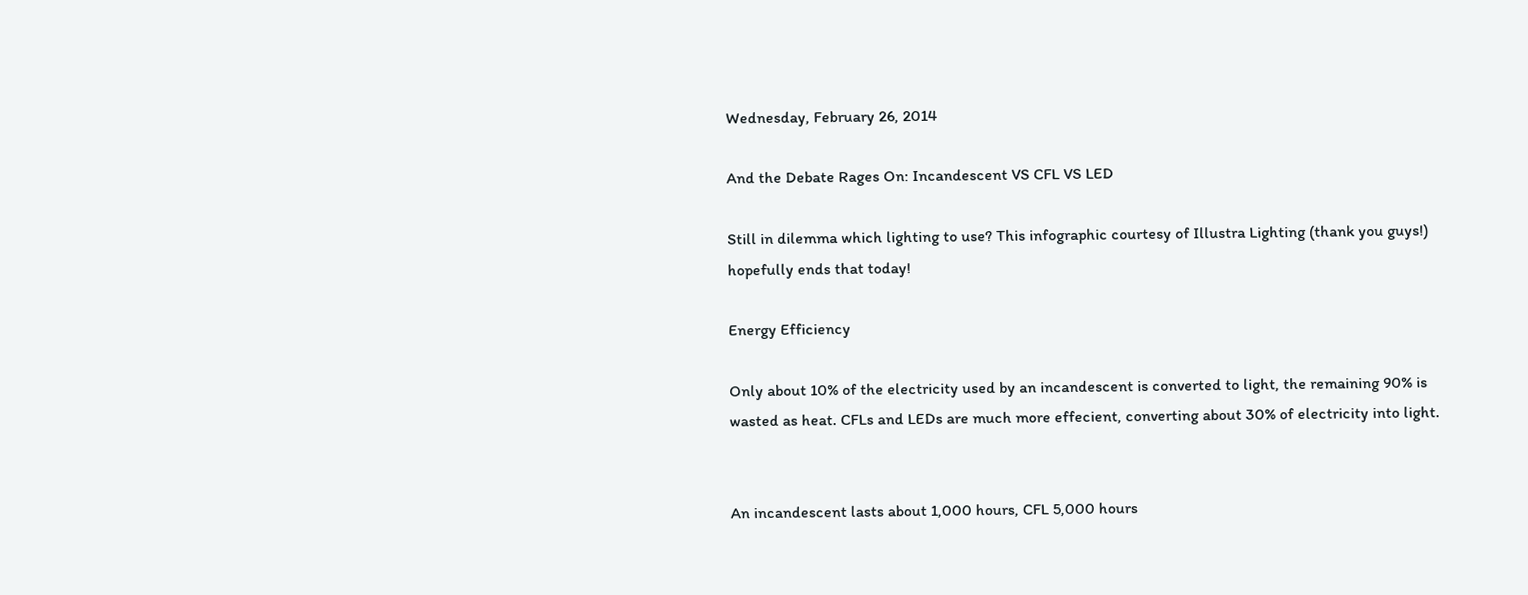Wednesday, February 26, 2014

And the Debate Rages On: Incandescent VS CFL VS LED

Still in dilemma which lighting to use? This infographic courtesy of Illustra Lighting (thank you guys!) hopefully ends that today!

Energy Efficiency

Only about 10% of the electricity used by an incandescent is converted to light, the remaining 90% is wasted as heat. CFLs and LEDs are much more effecient, converting about 30% of electricity into light.


An incandescent lasts about 1,000 hours, CFL 5,000 hours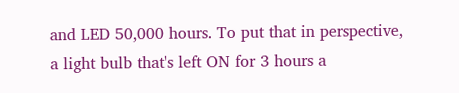and LED 50,000 hours. To put that in perspective, a light bulb that's left ON for 3 hours a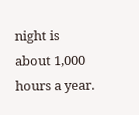night is about 1,000 hours a year.